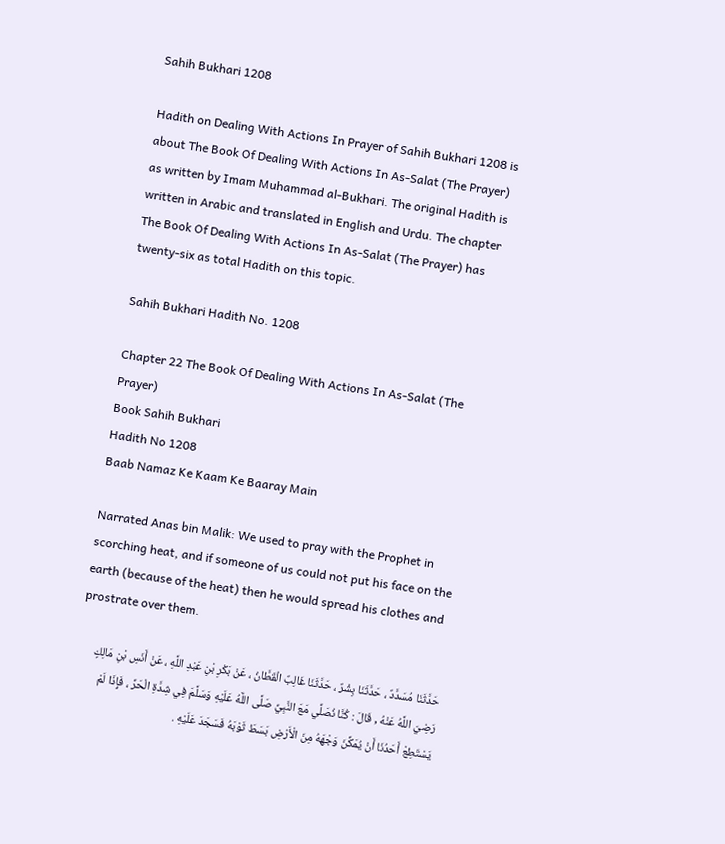Sahih Bukhari 1208

Hadith on Dealing With Actions In Prayer of Sahih Bukhari 1208 is about The Book Of Dealing With Actions In As-Salat (The Prayer) as written by Imam Muhammad al-Bukhari. The original Hadith is written in Arabic and translated in English and Urdu. The chapter The Book Of Dealing With Actions In As-Salat (The Prayer) has twenty-six as total Hadith on this topic.

Sahih Bukhari Hadith No. 1208

Chapter 22 The Book Of Dealing With Actions In As-Salat (The Prayer)
Book Sahih Bukhari
Hadith No 1208
Baab Namaz Ke Kaam Ke Baaray Main

Narrated Anas bin Malik: We used to pray with the Prophet in scorching heat, and if someone of us could not put his face on the earth (because of the heat) then he would spread his clothes and prostrate over them.

حَدَّثَنَا مُسَدَّدٌ ، حَدَّثَنَا بِشْرٌ ، حَدَّثَنَا غَالِبٌ الْقَطَّانُ ، عَنْ بَكْرِ بْنِ عَبْدِ اللَّهِ ، عَنْ أَنَسِ بْنِ مَالِكٍ رَضِيَ اللَّهُ عَنْهُ , قَالَ : كُنَّا نُصَلِّي مَعَ النَّبِيِّ صَلَّى اللَّهُ عَلَيْهِ وَسَلَّمَ فِي شِدَّةِ الْحَرِّ ، فَإِذَا لَمْ يَسْتَطِعْ أَحَدُنَا أَنْ يُمَكِّنَ وَجْهَهُ مِنَ الْأَرْضِ بَسَطَ ثَوْبَهُ فَسَجَدَ عَلَيْهِ .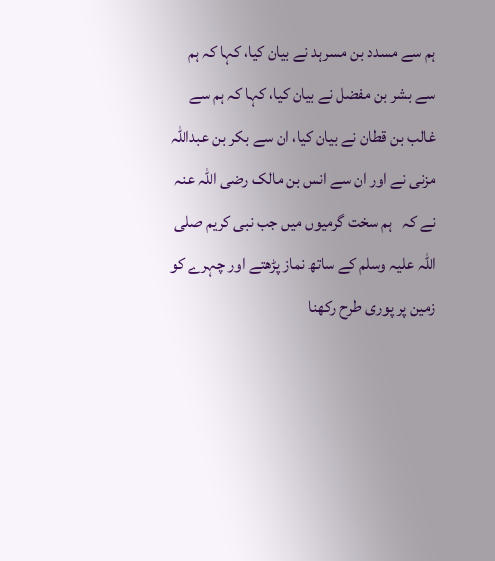ہم سے مسدد بن مسرہد نے بیان کیا، کہا کہ ہم سے بشر بن مفضل نے بیان کیا، کہا کہ ہم سے غالب بن قطان نے بیان کیا، ان سے بکر بن عبداللہ مزنی نے اور ان سے انس بن مالک رضی اللہ عنہ نے کہ   ہم سخت گرمیوں میں جب نبی کریم صلی اللہ علیہ وسلم کے ساتھ نماز پڑھتے اور چہرے کو زمین پر پوری طرح رکھنا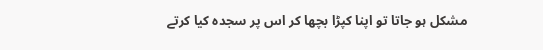مشکل ہو جاتا تو اپنا کپڑا بچھا کر اس پر سجدہ کیا کرتے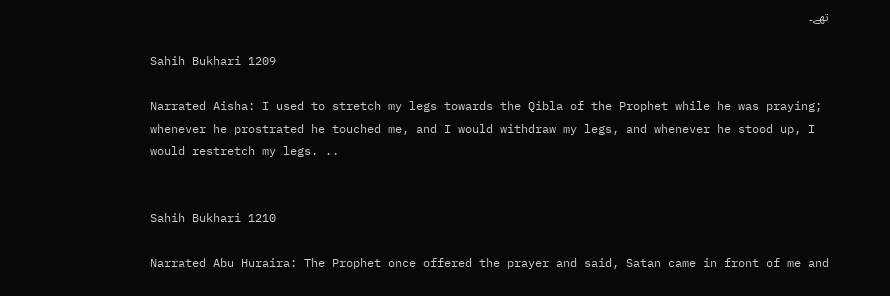تھے۔

Sahih Bukhari 1209

Narrated Aisha: I used to stretch my legs towards the Qibla of the Prophet while he was praying; whenever he prostrated he touched me, and I would withdraw my legs, and whenever he stood up, I would restretch my legs. ..


Sahih Bukhari 1210

Narrated Abu Huraira: The Prophet once offered the prayer and said, Satan came in front of me and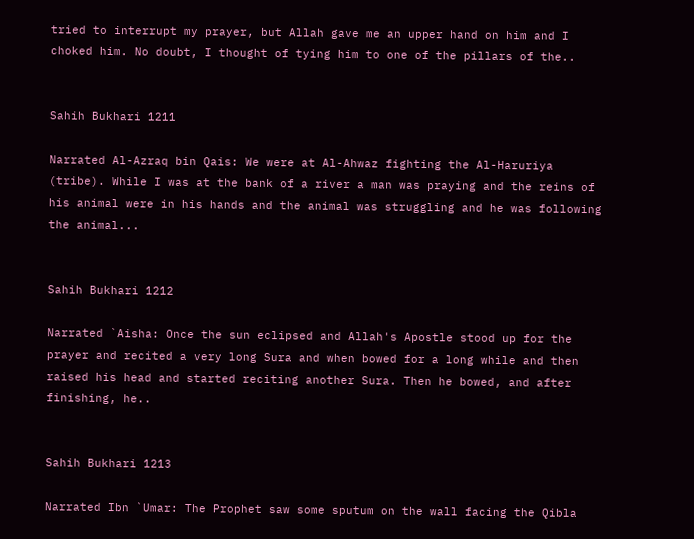tried to interrupt my prayer, but Allah gave me an upper hand on him and I choked him. No doubt, I thought of tying him to one of the pillars of the..


Sahih Bukhari 1211

Narrated Al-Azraq bin Qais: We were at Al-Ahwaz fighting the Al-Haruriya (tribe). While I was at the bank of a river a man was praying and the reins of his animal were in his hands and the animal was struggling and he was following the animal...


Sahih Bukhari 1212

Narrated `Aisha: Once the sun eclipsed and Allah's Apostle stood up for the prayer and recited a very long Sura and when bowed for a long while and then raised his head and started reciting another Sura. Then he bowed, and after finishing, he..


Sahih Bukhari 1213

Narrated Ibn `Umar: The Prophet saw some sputum on the wall facing the Qibla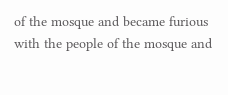of the mosque and became furious with the people of the mosque and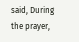said, During the prayer,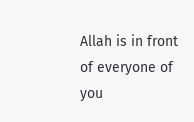Allah is in front of everyone of you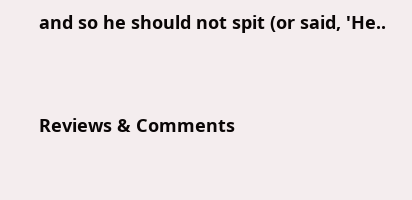and so he should not spit (or said, 'He..


Reviews & Comments